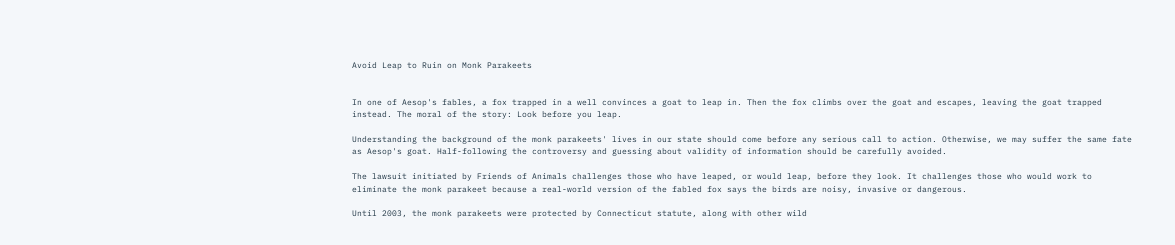Avoid Leap to Ruin on Monk Parakeets


In one of Aesop's fables, a fox trapped in a well convinces a goat to leap in. Then the fox climbs over the goat and escapes, leaving the goat trapped instead. The moral of the story: Look before you leap.

Understanding the background of the monk parakeets' lives in our state should come before any serious call to action. Otherwise, we may suffer the same fate as Aesop's goat. Half-following the controversy and guessing about validity of information should be carefully avoided.

The lawsuit initiated by Friends of Animals challenges those who have leaped, or would leap, before they look. It challenges those who would work to eliminate the monk parakeet because a real-world version of the fabled fox says the birds are noisy, invasive or dangerous.

Until 2003, the monk parakeets were protected by Connecticut statute, along with other wild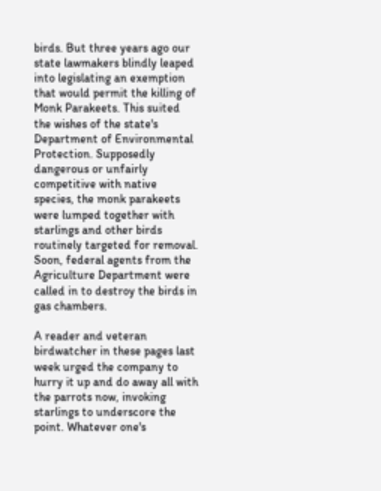birds. But three years ago our state lawmakers blindly leaped into legislating an exemption that would permit the killing of Monk Parakeets. This suited the wishes of the state's Department of Environmental Protection. Supposedly dangerous or unfairly competitive with native species, the monk parakeets were lumped together with starlings and other birds routinely targeted for removal. Soon, federal agents from the Agriculture Department were called in to destroy the birds in gas chambers.

A reader and veteran birdwatcher in these pages last week urged the company to hurry it up and do away all with the parrots now, invoking starlings to underscore the point. Whatever one's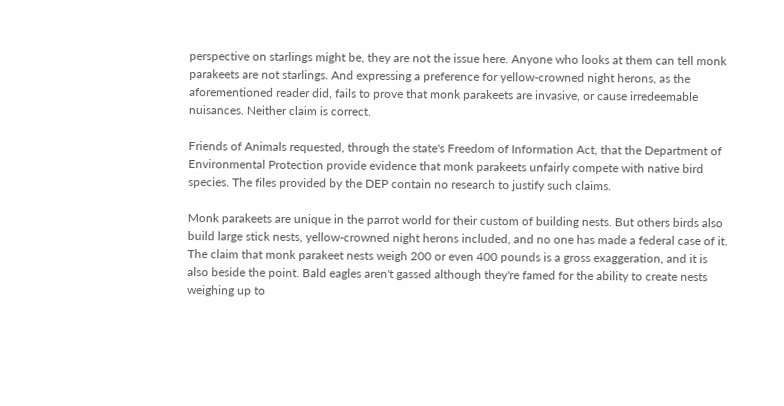perspective on starlings might be, they are not the issue here. Anyone who looks at them can tell monk parakeets are not starlings. And expressing a preference for yellow-crowned night herons, as the aforementioned reader did, fails to prove that monk parakeets are invasive, or cause irredeemable nuisances. Neither claim is correct.

Friends of Animals requested, through the state's Freedom of Information Act, that the Department of Environmental Protection provide evidence that monk parakeets unfairly compete with native bird species. The files provided by the DEP contain no research to justify such claims.

Monk parakeets are unique in the parrot world for their custom of building nests. But others birds also build large stick nests, yellow-crowned night herons included, and no one has made a federal case of it. The claim that monk parakeet nests weigh 200 or even 400 pounds is a gross exaggeration, and it is also beside the point. Bald eagles aren't gassed although they're famed for the ability to create nests weighing up to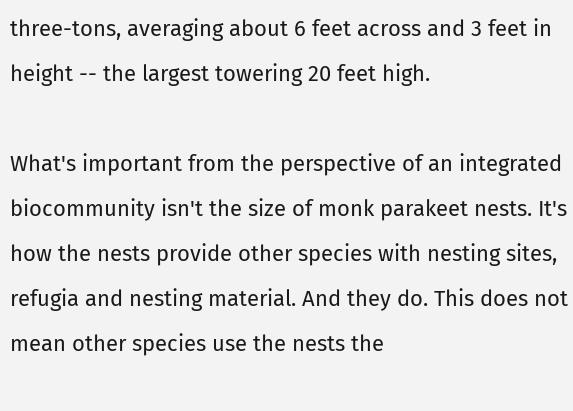three-tons, averaging about 6 feet across and 3 feet in height -- the largest towering 20 feet high.

What's important from the perspective of an integrated biocommunity isn't the size of monk parakeet nests. It's how the nests provide other species with nesting sites, refugia and nesting material. And they do. This does not mean other species use the nests the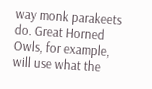way monk parakeets do. Great Horned Owls, for example, will use what the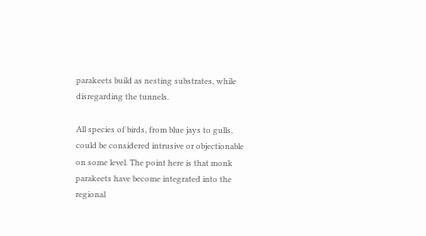parakeets build as nesting substrates, while disregarding the tunnels.

All species of birds, from blue jays to gulls, could be considered intrusive or objectionable on some level. The point here is that monk parakeets have become integrated into the regional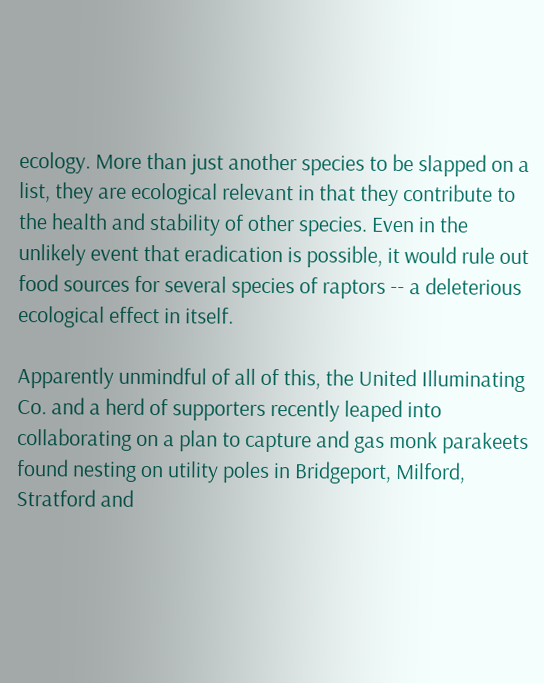ecology. More than just another species to be slapped on a list, they are ecological relevant in that they contribute to the health and stability of other species. Even in the unlikely event that eradication is possible, it would rule out food sources for several species of raptors -- a deleterious ecological effect in itself.

Apparently unmindful of all of this, the United Illuminating Co. and a herd of supporters recently leaped into collaborating on a plan to capture and gas monk parakeets found nesting on utility poles in Bridgeport, Milford, Stratford and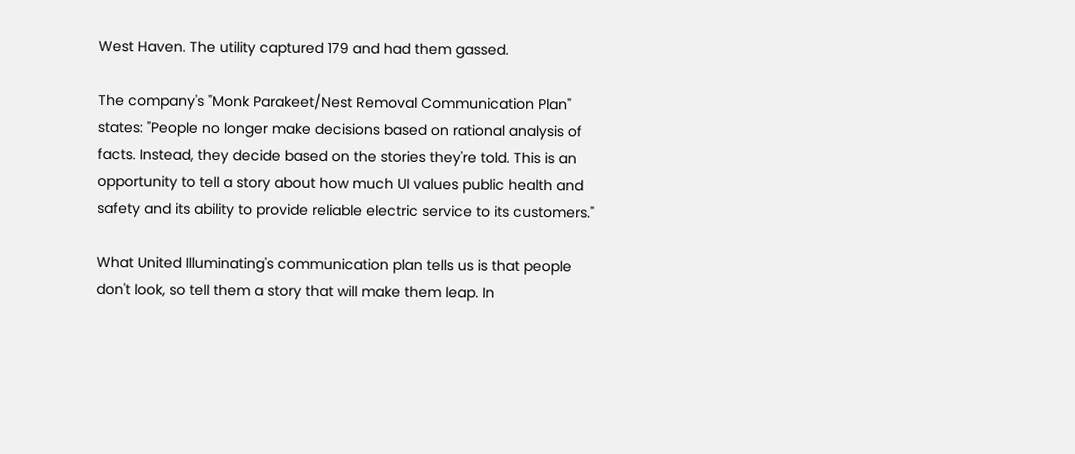West Haven. The utility captured 179 and had them gassed.

The company's "Monk Parakeet/Nest Removal Communication Plan" states: "People no longer make decisions based on rational analysis of facts. Instead, they decide based on the stories they're told. This is an opportunity to tell a story about how much UI values public health and safety and its ability to provide reliable electric service to its customers."

What United Illuminating's communication plan tells us is that people don't look, so tell them a story that will make them leap. In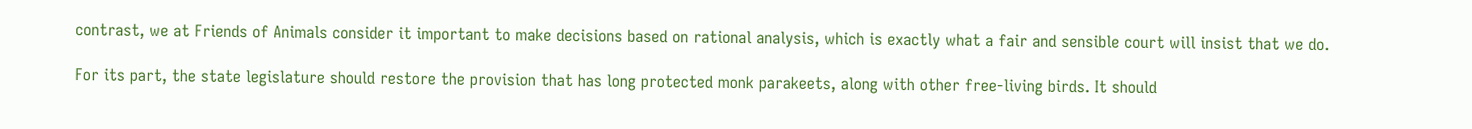contrast, we at Friends of Animals consider it important to make decisions based on rational analysis, which is exactly what a fair and sensible court will insist that we do.

For its part, the state legislature should restore the provision that has long protected monk parakeets, along with other free-living birds. It should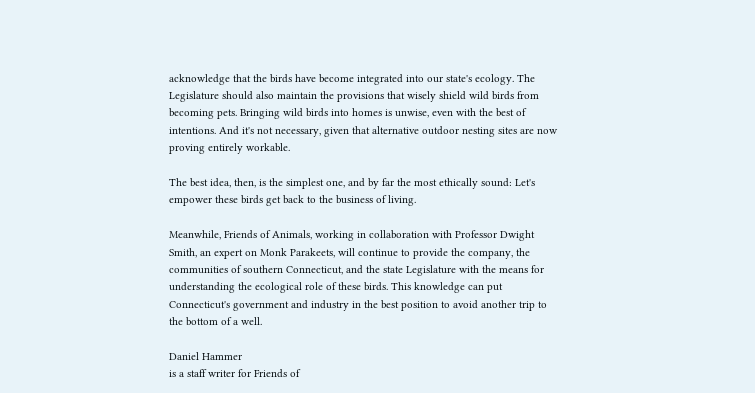acknowledge that the birds have become integrated into our state's ecology. The Legislature should also maintain the provisions that wisely shield wild birds from becoming pets. Bringing wild birds into homes is unwise, even with the best of intentions. And it's not necessary, given that alternative outdoor nesting sites are now proving entirely workable.

The best idea, then, is the simplest one, and by far the most ethically sound: Let's empower these birds get back to the business of living.

Meanwhile, Friends of Animals, working in collaboration with Professor Dwight Smith, an expert on Monk Parakeets, will continue to provide the company, the communities of southern Connecticut, and the state Legislature with the means for understanding the ecological role of these birds. This knowledge can put Connecticut's government and industry in the best position to avoid another trip to the bottom of a well.

Daniel Hammer
is a staff writer for Friends of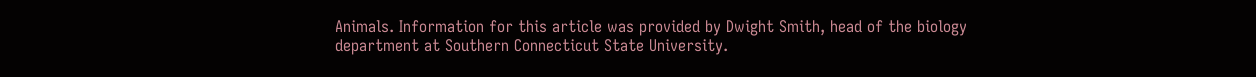Animals. Information for this article was provided by Dwight Smith, head of the biology department at Southern Connecticut State University.